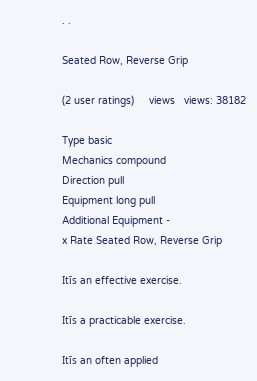. .

Seated Row, Reverse Grip

(2 user ratings)     views   views: 38182

Type basic
Mechanics compound
Direction pull
Equipment long pull
Additional Equipment -
x Rate Seated Row, Reverse Grip

Itīs an effective exercise.

Itīs a practicable exercise.

Itīs an often applied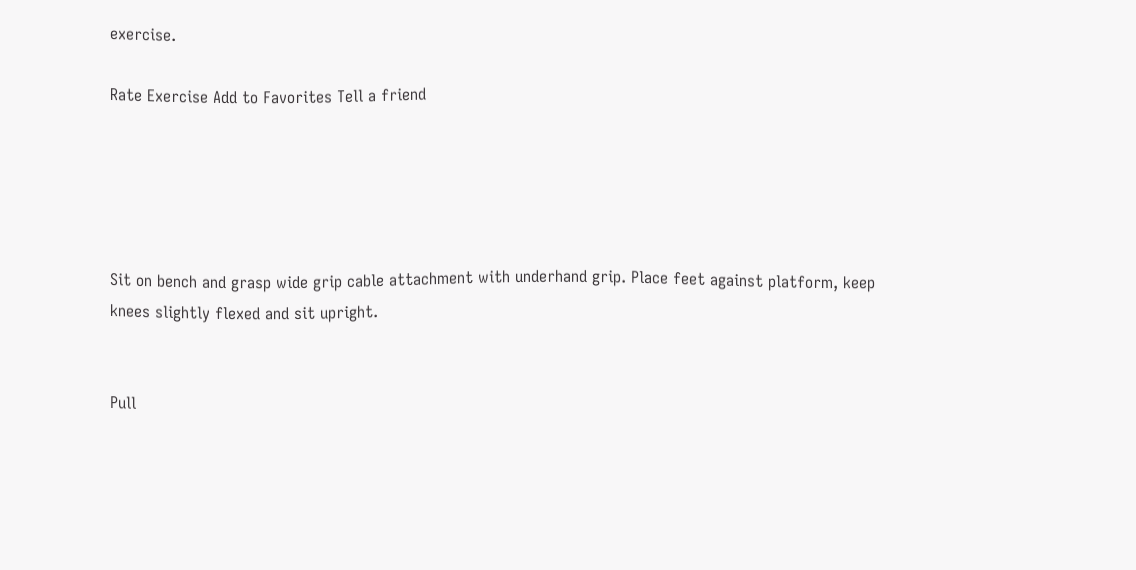exercise.

Rate Exercise Add to Favorites Tell a friend





Sit on bench and grasp wide grip cable attachment with underhand grip. Place feet against platform, keep knees slightly flexed and sit upright.


Pull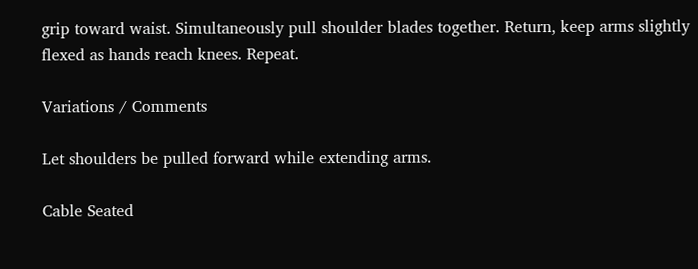grip toward waist. Simultaneously pull shoulder blades together. Return, keep arms slightly flexed as hands reach knees. Repeat.

Variations / Comments

Let shoulders be pulled forward while extending arms.

Cable Seated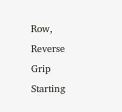Row, Reverse Grip Starting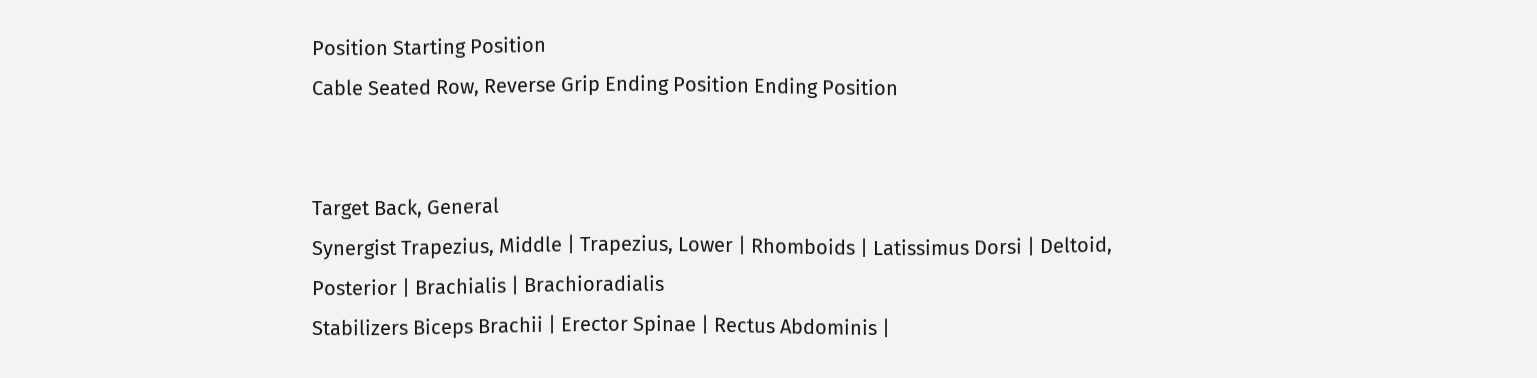Position Starting Position
Cable Seated Row, Reverse Grip Ending Position Ending Position


Target Back, General
Synergist Trapezius, Middle | Trapezius, Lower | Rhomboids | Latissimus Dorsi | Deltoid, Posterior | Brachialis | Brachioradialis
Stabilizers Biceps Brachii | Erector Spinae | Rectus Abdominis |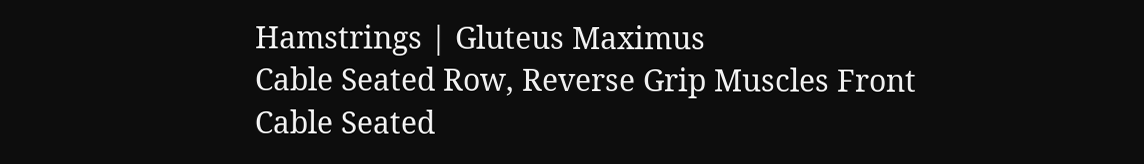Hamstrings | Gluteus Maximus
Cable Seated Row, Reverse Grip Muscles Front
Cable Seated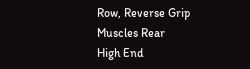Row, Reverse Grip Muscles Rear
High End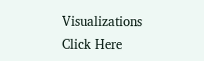Visualizations
Click Here